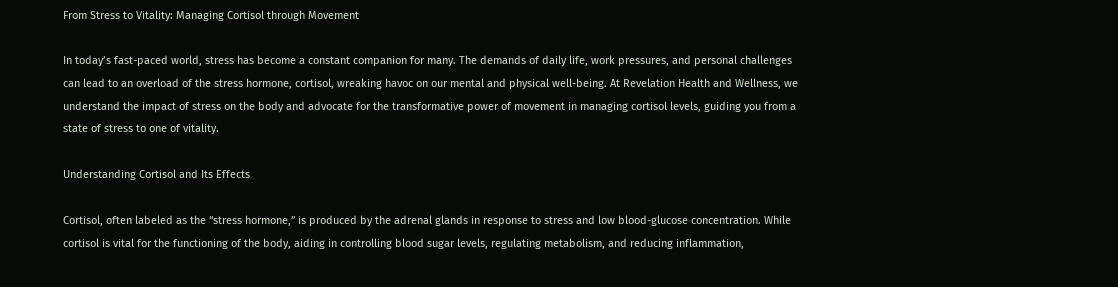From Stress to Vitality: Managing Cortisol through Movement

In today’s fast-paced world, stress has become a constant companion for many. The demands of daily life, work pressures, and personal challenges can lead to an overload of the stress hormone, cortisol, wreaking havoc on our mental and physical well-being. At Revelation Health and Wellness, we understand the impact of stress on the body and advocate for the transformative power of movement in managing cortisol levels, guiding you from a state of stress to one of vitality.

Understanding Cortisol and Its Effects

Cortisol, often labeled as the “stress hormone,” is produced by the adrenal glands in response to stress and low blood-glucose concentration. While cortisol is vital for the functioning of the body, aiding in controlling blood sugar levels, regulating metabolism, and reducing inflammation,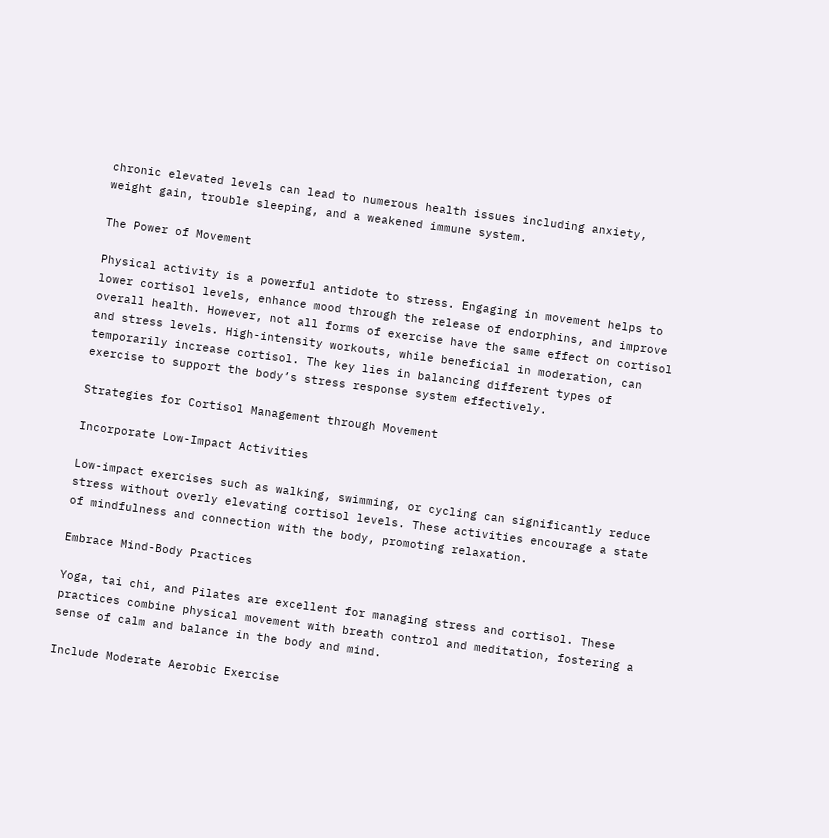chronic elevated levels can lead to numerous health issues including anxiety, weight gain, trouble sleeping, and a weakened immune system.

The Power of Movement

Physical activity is a powerful antidote to stress. Engaging in movement helps to lower cortisol levels, enhance mood through the release of endorphins, and improve overall health. However, not all forms of exercise have the same effect on cortisol and stress levels. High-intensity workouts, while beneficial in moderation, can temporarily increase cortisol. The key lies in balancing different types of exercise to support the body’s stress response system effectively.

Strategies for Cortisol Management through Movement

Incorporate Low-Impact Activities

Low-impact exercises such as walking, swimming, or cycling can significantly reduce stress without overly elevating cortisol levels. These activities encourage a state of mindfulness and connection with the body, promoting relaxation.

Embrace Mind-Body Practices

Yoga, tai chi, and Pilates are excellent for managing stress and cortisol. These practices combine physical movement with breath control and meditation, fostering a sense of calm and balance in the body and mind.

Include Moderate Aerobic Exercise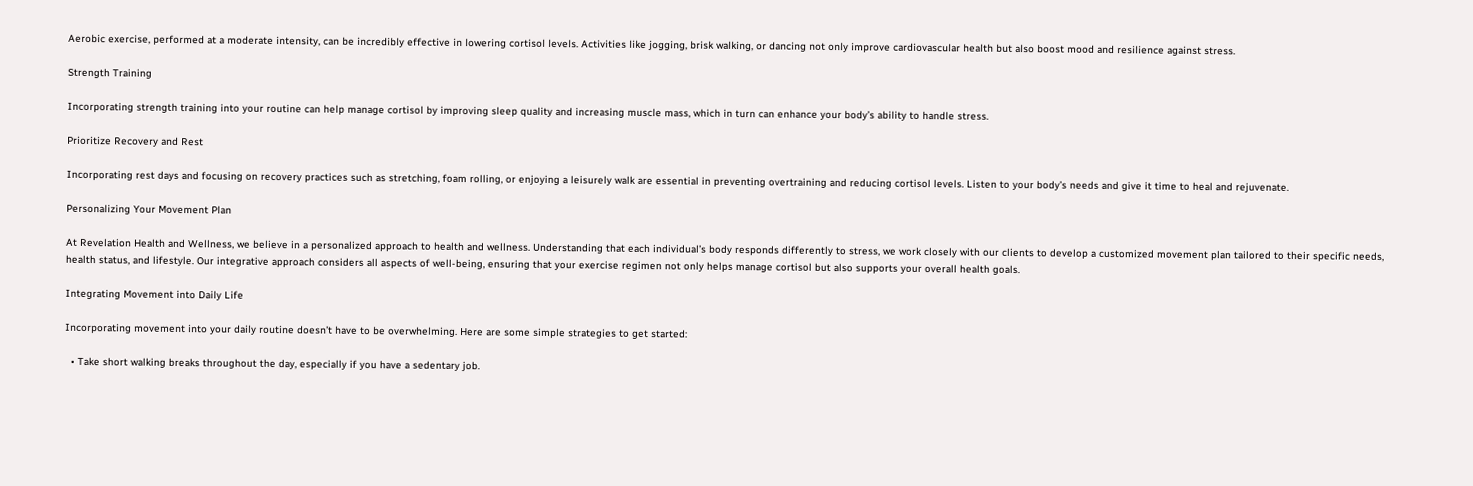Aerobic exercise, performed at a moderate intensity, can be incredibly effective in lowering cortisol levels. Activities like jogging, brisk walking, or dancing not only improve cardiovascular health but also boost mood and resilience against stress.

Strength Training

Incorporating strength training into your routine can help manage cortisol by improving sleep quality and increasing muscle mass, which in turn can enhance your body’s ability to handle stress.

Prioritize Recovery and Rest

Incorporating rest days and focusing on recovery practices such as stretching, foam rolling, or enjoying a leisurely walk are essential in preventing overtraining and reducing cortisol levels. Listen to your body’s needs and give it time to heal and rejuvenate.

Personalizing Your Movement Plan

At Revelation Health and Wellness, we believe in a personalized approach to health and wellness. Understanding that each individual’s body responds differently to stress, we work closely with our clients to develop a customized movement plan tailored to their specific needs, health status, and lifestyle. Our integrative approach considers all aspects of well-being, ensuring that your exercise regimen not only helps manage cortisol but also supports your overall health goals.

Integrating Movement into Daily Life

Incorporating movement into your daily routine doesn’t have to be overwhelming. Here are some simple strategies to get started:

  • Take short walking breaks throughout the day, especially if you have a sedentary job.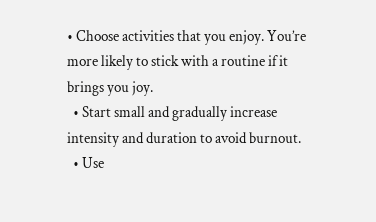• Choose activities that you enjoy. You’re more likely to stick with a routine if it brings you joy.
  • Start small and gradually increase intensity and duration to avoid burnout.
  • Use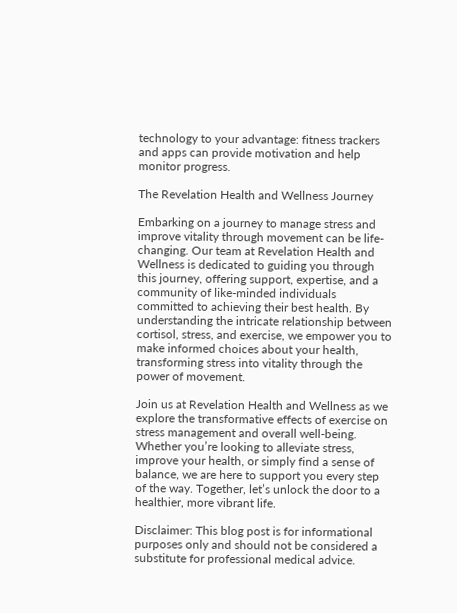technology to your advantage: fitness trackers and apps can provide motivation and help monitor progress.

The Revelation Health and Wellness Journey

Embarking on a journey to manage stress and improve vitality through movement can be life-changing. Our team at Revelation Health and Wellness is dedicated to guiding you through this journey, offering support, expertise, and a community of like-minded individuals committed to achieving their best health. By understanding the intricate relationship between cortisol, stress, and exercise, we empower you to make informed choices about your health, transforming stress into vitality through the power of movement.

Join us at Revelation Health and Wellness as we explore the transformative effects of exercise on stress management and overall well-being. Whether you’re looking to alleviate stress, improve your health, or simply find a sense of balance, we are here to support you every step of the way. Together, let’s unlock the door to a healthier, more vibrant life.

Disclaimer: This blog post is for informational purposes only and should not be considered a substitute for professional medical advice.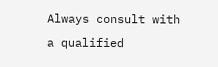Always consult with a qualified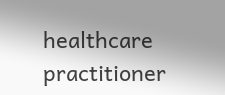healthcare practitioner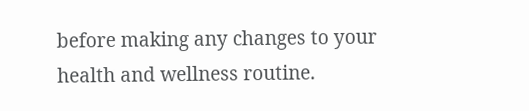before making any changes to your health and wellness routine.